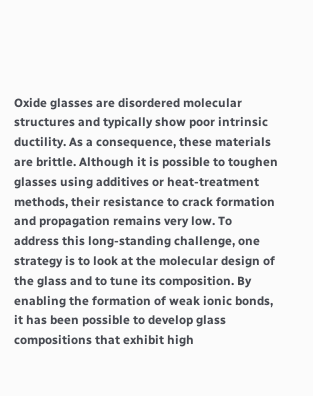Oxide glasses are disordered molecular structures and typically show poor intrinsic ductility. As a consequence, these materials are brittle. Although it is possible to toughen glasses using additives or heat-treatment methods, their resistance to crack formation and propagation remains very low. To address this long-standing challenge, one strategy is to look at the molecular design of the glass and to tune its composition. By enabling the formation of weak ionic bonds, it has been possible to develop glass compositions that exhibit high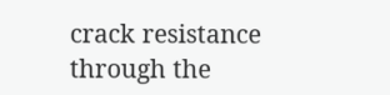crack resistance through the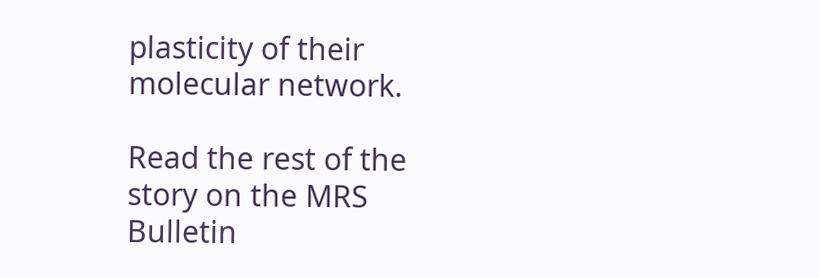plasticity of their molecular network.

Read the rest of the story on the MRS Bulletin